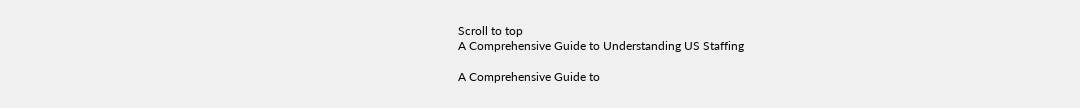Scroll to top
A Comprehensive Guide to Understanding US Staffing

A Comprehensive Guide to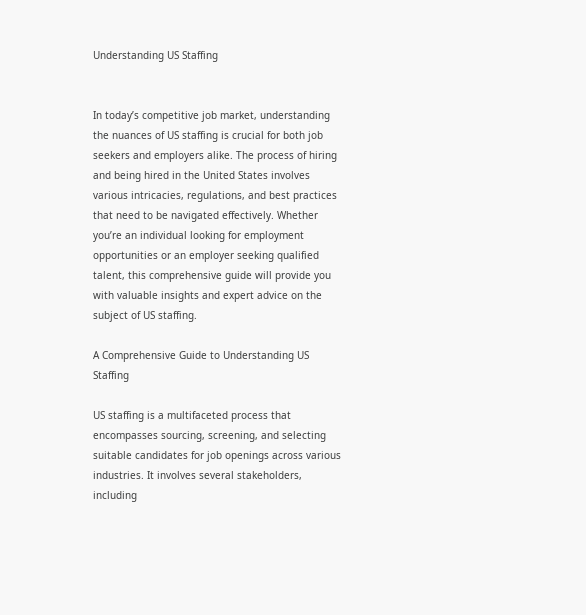Understanding US Staffing


In today’s competitive job market, understanding the nuances of US staffing is crucial for both job seekers and employers alike. The process of hiring and being hired in the United States involves various intricacies, regulations, and best practices that need to be navigated effectively. Whether you’re an individual looking for employment opportunities or an employer seeking qualified talent, this comprehensive guide will provide you with valuable insights and expert advice on the subject of US staffing.

A Comprehensive Guide to Understanding US Staffing

US staffing is a multifaceted process that encompasses sourcing, screening, and selecting suitable candidates for job openings across various industries. It involves several stakeholders, including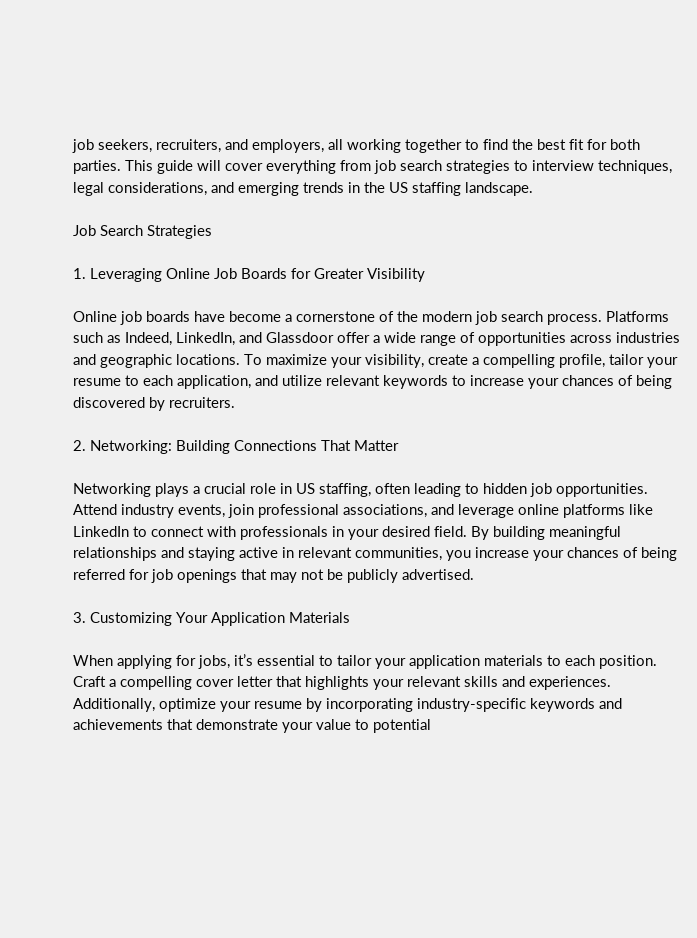job seekers, recruiters, and employers, all working together to find the best fit for both parties. This guide will cover everything from job search strategies to interview techniques, legal considerations, and emerging trends in the US staffing landscape.

Job Search Strategies

1. Leveraging Online Job Boards for Greater Visibility

Online job boards have become a cornerstone of the modern job search process. Platforms such as Indeed, LinkedIn, and Glassdoor offer a wide range of opportunities across industries and geographic locations. To maximize your visibility, create a compelling profile, tailor your resume to each application, and utilize relevant keywords to increase your chances of being discovered by recruiters.

2. Networking: Building Connections That Matter

Networking plays a crucial role in US staffing, often leading to hidden job opportunities. Attend industry events, join professional associations, and leverage online platforms like LinkedIn to connect with professionals in your desired field. By building meaningful relationships and staying active in relevant communities, you increase your chances of being referred for job openings that may not be publicly advertised.

3. Customizing Your Application Materials

When applying for jobs, it’s essential to tailor your application materials to each position. Craft a compelling cover letter that highlights your relevant skills and experiences. Additionally, optimize your resume by incorporating industry-specific keywords and achievements that demonstrate your value to potential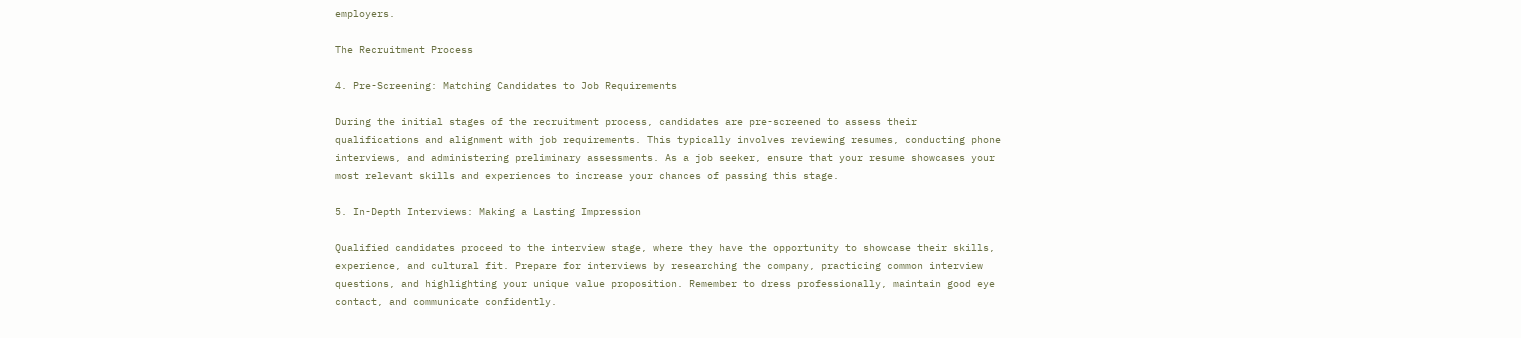employers.

The Recruitment Process

4. Pre-Screening: Matching Candidates to Job Requirements

During the initial stages of the recruitment process, candidates are pre-screened to assess their qualifications and alignment with job requirements. This typically involves reviewing resumes, conducting phone interviews, and administering preliminary assessments. As a job seeker, ensure that your resume showcases your most relevant skills and experiences to increase your chances of passing this stage.

5. In-Depth Interviews: Making a Lasting Impression

Qualified candidates proceed to the interview stage, where they have the opportunity to showcase their skills, experience, and cultural fit. Prepare for interviews by researching the company, practicing common interview questions, and highlighting your unique value proposition. Remember to dress professionally, maintain good eye contact, and communicate confidently.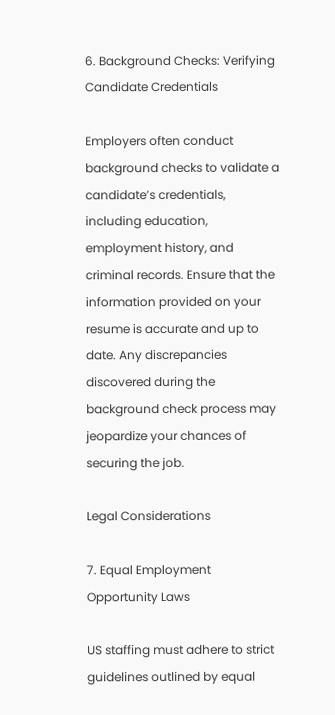6. Background Checks: Verifying Candidate Credentials

Employers often conduct background checks to validate a candidate’s credentials, including education, employment history, and criminal records. Ensure that the information provided on your resume is accurate and up to date. Any discrepancies discovered during the background check process may jeopardize your chances of securing the job.

Legal Considerations

7. Equal Employment Opportunity Laws

US staffing must adhere to strict guidelines outlined by equal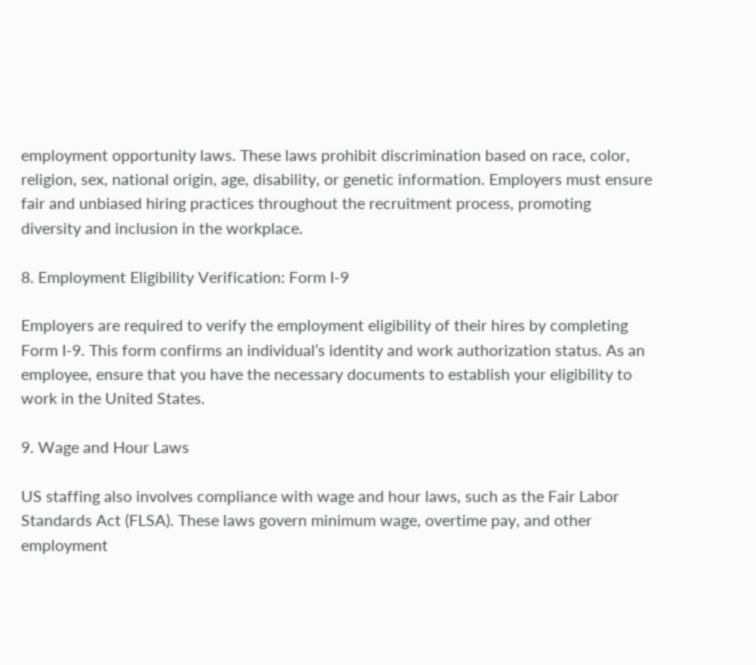employment opportunity laws. These laws prohibit discrimination based on race, color, religion, sex, national origin, age, disability, or genetic information. Employers must ensure fair and unbiased hiring practices throughout the recruitment process, promoting diversity and inclusion in the workplace.

8. Employment Eligibility Verification: Form I-9

Employers are required to verify the employment eligibility of their hires by completing Form I-9. This form confirms an individual’s identity and work authorization status. As an employee, ensure that you have the necessary documents to establish your eligibility to work in the United States.

9. Wage and Hour Laws

US staffing also involves compliance with wage and hour laws, such as the Fair Labor Standards Act (FLSA). These laws govern minimum wage, overtime pay, and other employment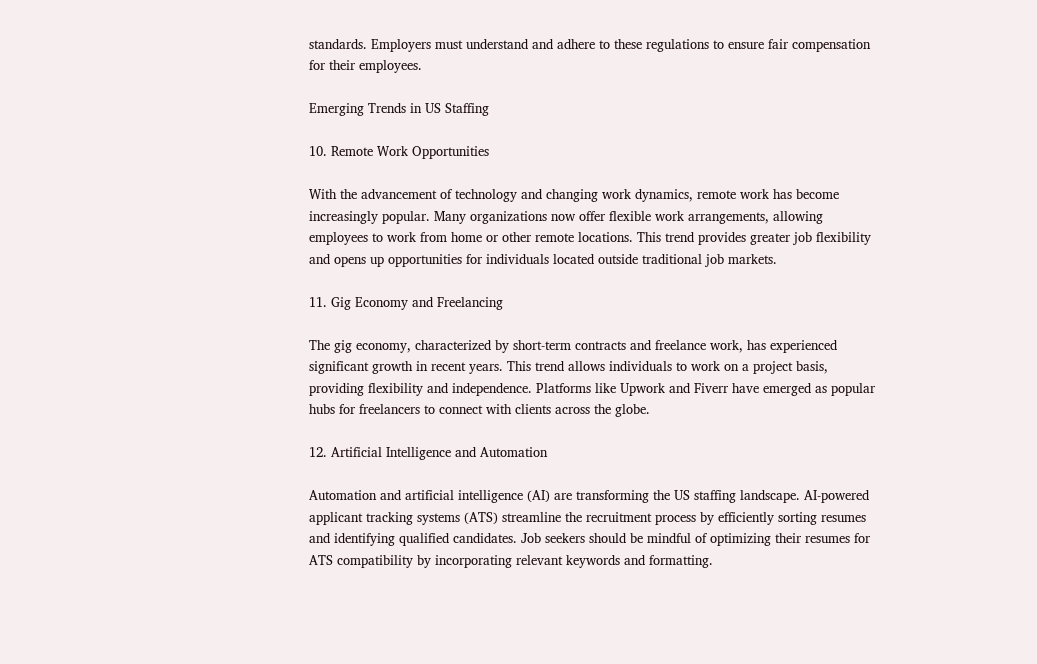standards. Employers must understand and adhere to these regulations to ensure fair compensation for their employees.

Emerging Trends in US Staffing

10. Remote Work Opportunities

With the advancement of technology and changing work dynamics, remote work has become increasingly popular. Many organizations now offer flexible work arrangements, allowing employees to work from home or other remote locations. This trend provides greater job flexibility and opens up opportunities for individuals located outside traditional job markets.

11. Gig Economy and Freelancing

The gig economy, characterized by short-term contracts and freelance work, has experienced significant growth in recent years. This trend allows individuals to work on a project basis, providing flexibility and independence. Platforms like Upwork and Fiverr have emerged as popular hubs for freelancers to connect with clients across the globe.

12. Artificial Intelligence and Automation

Automation and artificial intelligence (AI) are transforming the US staffing landscape. AI-powered applicant tracking systems (ATS) streamline the recruitment process by efficiently sorting resumes and identifying qualified candidates. Job seekers should be mindful of optimizing their resumes for ATS compatibility by incorporating relevant keywords and formatting.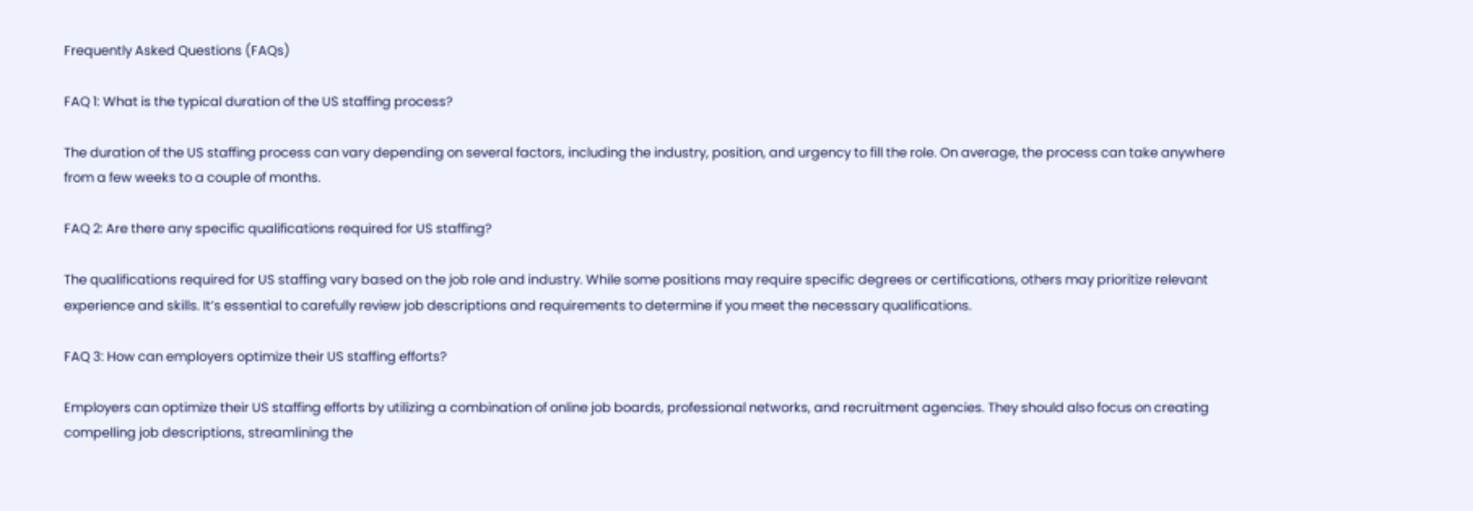Frequently Asked Questions (FAQs)

FAQ 1: What is the typical duration of the US staffing process?

The duration of the US staffing process can vary depending on several factors, including the industry, position, and urgency to fill the role. On average, the process can take anywhere from a few weeks to a couple of months.

FAQ 2: Are there any specific qualifications required for US staffing?

The qualifications required for US staffing vary based on the job role and industry. While some positions may require specific degrees or certifications, others may prioritize relevant experience and skills. It’s essential to carefully review job descriptions and requirements to determine if you meet the necessary qualifications.

FAQ 3: How can employers optimize their US staffing efforts?

Employers can optimize their US staffing efforts by utilizing a combination of online job boards, professional networks, and recruitment agencies. They should also focus on creating compelling job descriptions, streamlining the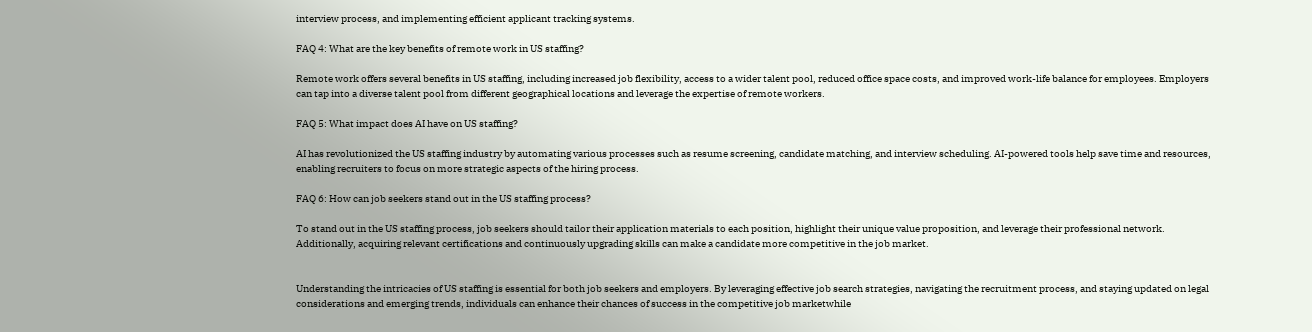interview process, and implementing efficient applicant tracking systems.

FAQ 4: What are the key benefits of remote work in US staffing?

Remote work offers several benefits in US staffing, including increased job flexibility, access to a wider talent pool, reduced office space costs, and improved work-life balance for employees. Employers can tap into a diverse talent pool from different geographical locations and leverage the expertise of remote workers.

FAQ 5: What impact does AI have on US staffing?

AI has revolutionized the US staffing industry by automating various processes such as resume screening, candidate matching, and interview scheduling. AI-powered tools help save time and resources, enabling recruiters to focus on more strategic aspects of the hiring process.

FAQ 6: How can job seekers stand out in the US staffing process?

To stand out in the US staffing process, job seekers should tailor their application materials to each position, highlight their unique value proposition, and leverage their professional network. Additionally, acquiring relevant certifications and continuously upgrading skills can make a candidate more competitive in the job market.


Understanding the intricacies of US staffing is essential for both job seekers and employers. By leveraging effective job search strategies, navigating the recruitment process, and staying updated on legal considerations and emerging trends, individuals can enhance their chances of success in the competitive job marketwhile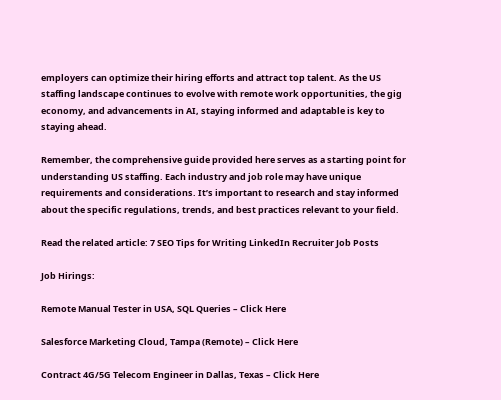employers can optimize their hiring efforts and attract top talent. As the US staffing landscape continues to evolve with remote work opportunities, the gig economy, and advancements in AI, staying informed and adaptable is key to staying ahead.

Remember, the comprehensive guide provided here serves as a starting point for understanding US staffing. Each industry and job role may have unique requirements and considerations. It’s important to research and stay informed about the specific regulations, trends, and best practices relevant to your field.

Read the related article: 7 SEO Tips for Writing LinkedIn Recruiter Job Posts

Job Hirings:

Remote Manual Tester in USA, SQL Queries – Click Here

Salesforce Marketing Cloud, Tampa (Remote) – Click Here

Contract 4G/5G Telecom Engineer in Dallas, Texas – Click Here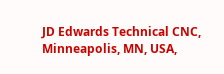JD Edwards Technical CNC, Minneapolis, MN, USA,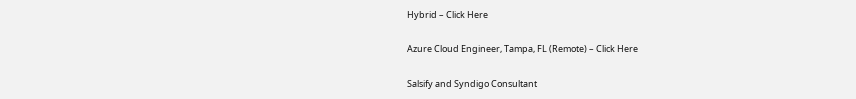Hybrid – Click Here

Azure Cloud Engineer, Tampa, FL (Remote) – Click Here

Salsify and Syndigo Consultant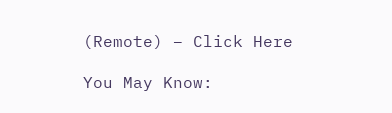(Remote) – Click Here

You May Know: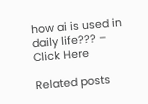how ai is used in daily life??? – Click Here

Related posts